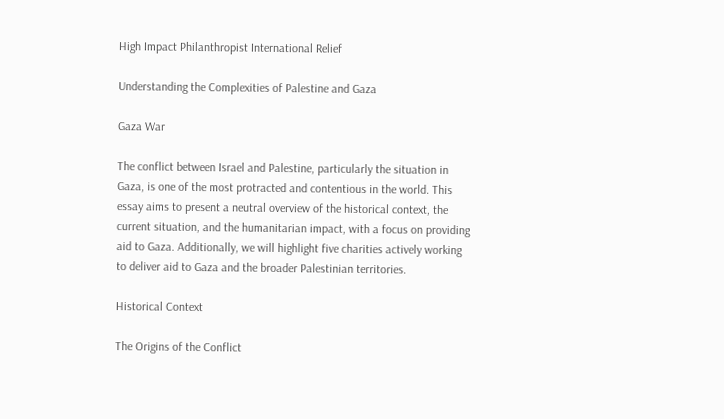High Impact Philanthropist International Relief

Understanding the Complexities of Palestine and Gaza

Gaza War

The conflict between Israel and Palestine, particularly the situation in Gaza, is one of the most protracted and contentious in the world. This essay aims to present a neutral overview of the historical context, the current situation, and the humanitarian impact, with a focus on providing aid to Gaza. Additionally, we will highlight five charities actively working to deliver aid to Gaza and the broader Palestinian territories.

Historical Context

The Origins of the Conflict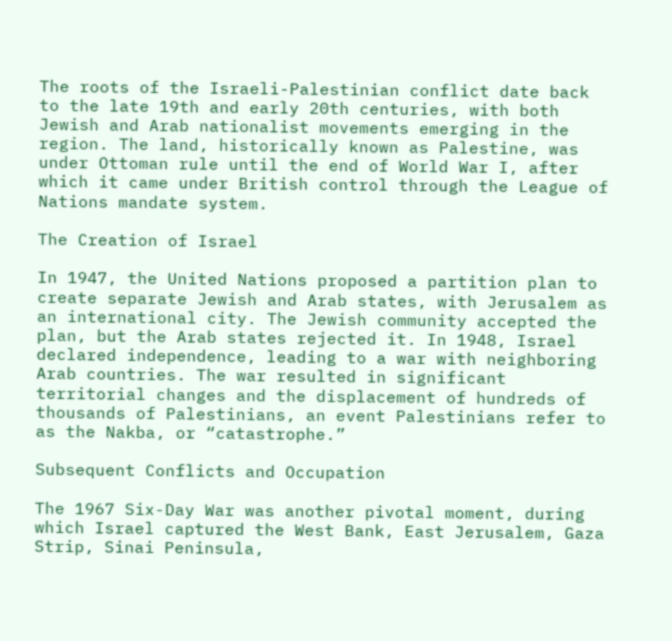The roots of the Israeli-Palestinian conflict date back to the late 19th and early 20th centuries, with both Jewish and Arab nationalist movements emerging in the region. The land, historically known as Palestine, was under Ottoman rule until the end of World War I, after which it came under British control through the League of Nations mandate system.

The Creation of Israel

In 1947, the United Nations proposed a partition plan to create separate Jewish and Arab states, with Jerusalem as an international city. The Jewish community accepted the plan, but the Arab states rejected it. In 1948, Israel declared independence, leading to a war with neighboring Arab countries. The war resulted in significant territorial changes and the displacement of hundreds of thousands of Palestinians, an event Palestinians refer to as the Nakba, or “catastrophe.”

Subsequent Conflicts and Occupation

The 1967 Six-Day War was another pivotal moment, during which Israel captured the West Bank, East Jerusalem, Gaza Strip, Sinai Peninsula,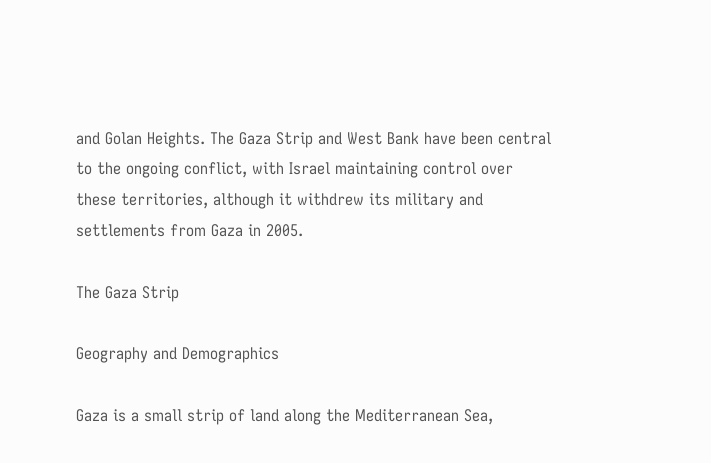and Golan Heights. The Gaza Strip and West Bank have been central to the ongoing conflict, with Israel maintaining control over these territories, although it withdrew its military and settlements from Gaza in 2005.

The Gaza Strip

Geography and Demographics

Gaza is a small strip of land along the Mediterranean Sea,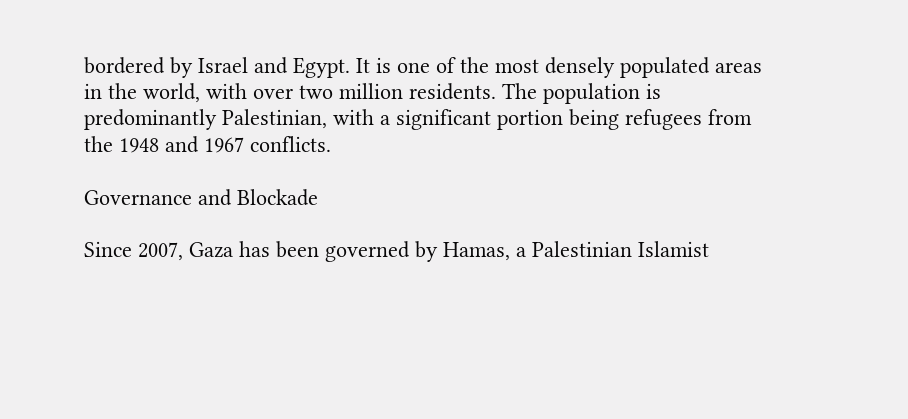bordered by Israel and Egypt. It is one of the most densely populated areas in the world, with over two million residents. The population is predominantly Palestinian, with a significant portion being refugees from the 1948 and 1967 conflicts.

Governance and Blockade

Since 2007, Gaza has been governed by Hamas, a Palestinian Islamist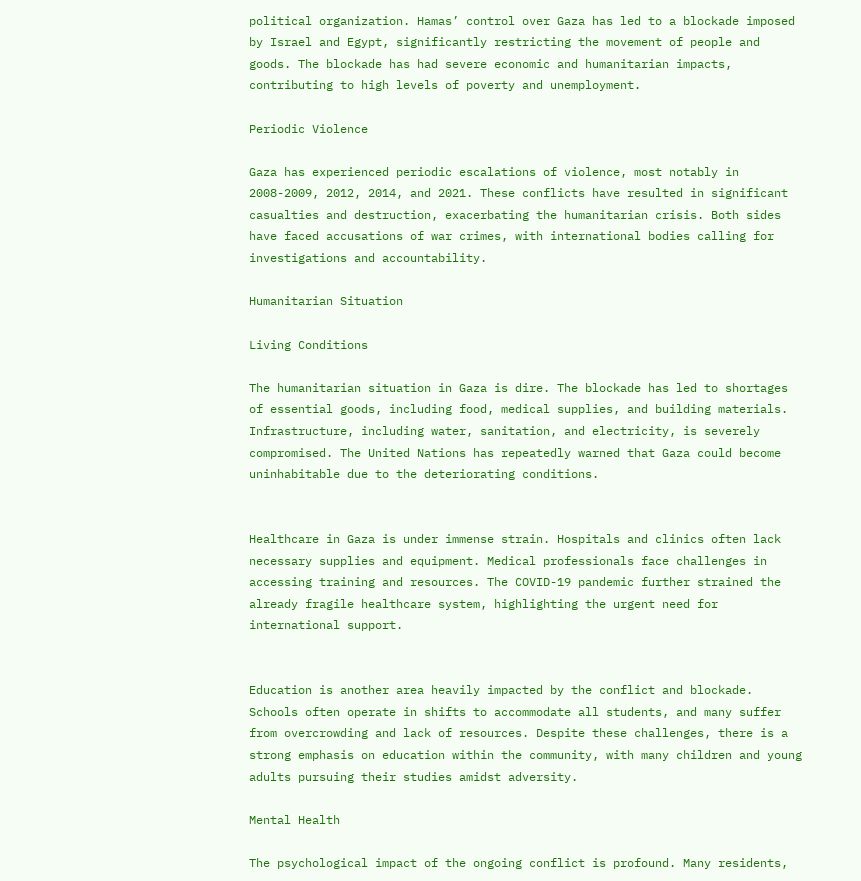political organization. Hamas’ control over Gaza has led to a blockade imposed by Israel and Egypt, significantly restricting the movement of people and goods. The blockade has had severe economic and humanitarian impacts, contributing to high levels of poverty and unemployment.

Periodic Violence

Gaza has experienced periodic escalations of violence, most notably in 2008-2009, 2012, 2014, and 2021. These conflicts have resulted in significant casualties and destruction, exacerbating the humanitarian crisis. Both sides have faced accusations of war crimes, with international bodies calling for investigations and accountability.

Humanitarian Situation

Living Conditions

The humanitarian situation in Gaza is dire. The blockade has led to shortages of essential goods, including food, medical supplies, and building materials. Infrastructure, including water, sanitation, and electricity, is severely compromised. The United Nations has repeatedly warned that Gaza could become uninhabitable due to the deteriorating conditions.


Healthcare in Gaza is under immense strain. Hospitals and clinics often lack necessary supplies and equipment. Medical professionals face challenges in accessing training and resources. The COVID-19 pandemic further strained the already fragile healthcare system, highlighting the urgent need for international support.


Education is another area heavily impacted by the conflict and blockade. Schools often operate in shifts to accommodate all students, and many suffer from overcrowding and lack of resources. Despite these challenges, there is a strong emphasis on education within the community, with many children and young adults pursuing their studies amidst adversity.

Mental Health

The psychological impact of the ongoing conflict is profound. Many residents,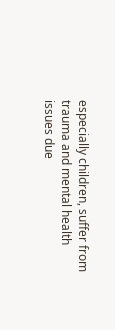especially children, suffer from trauma and mental health issues due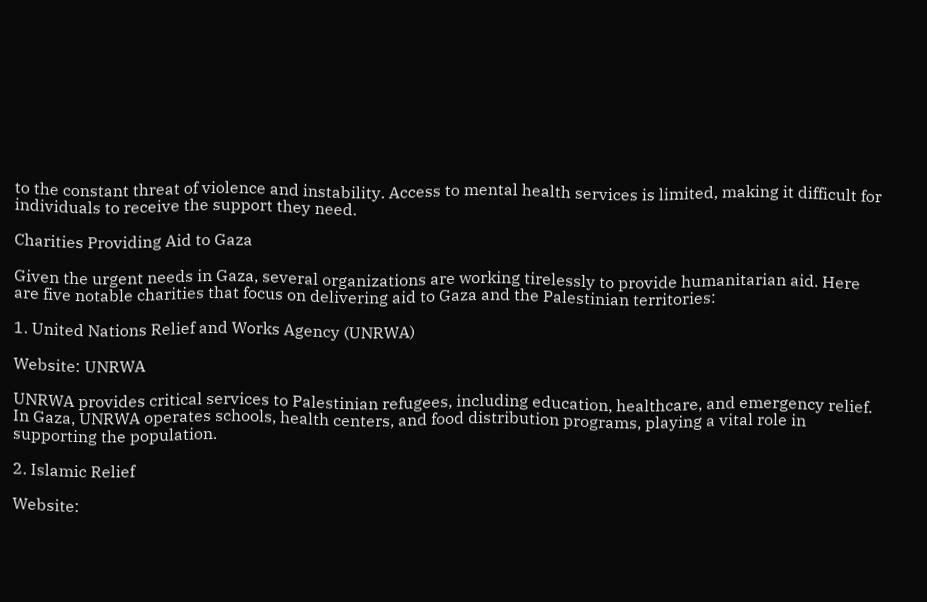to the constant threat of violence and instability. Access to mental health services is limited, making it difficult for individuals to receive the support they need.

Charities Providing Aid to Gaza

Given the urgent needs in Gaza, several organizations are working tirelessly to provide humanitarian aid. Here are five notable charities that focus on delivering aid to Gaza and the Palestinian territories:

1. United Nations Relief and Works Agency (UNRWA)

Website: UNRWA

UNRWA provides critical services to Palestinian refugees, including education, healthcare, and emergency relief. In Gaza, UNRWA operates schools, health centers, and food distribution programs, playing a vital role in supporting the population.

2. Islamic Relief

Website: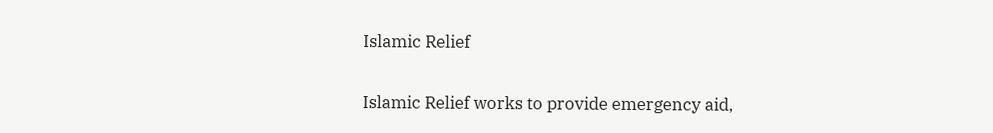Islamic Relief

Islamic Relief works to provide emergency aid,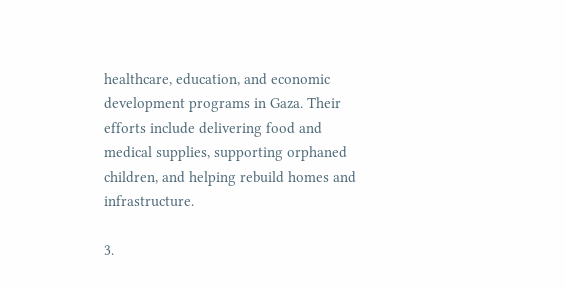healthcare, education, and economic development programs in Gaza. Their efforts include delivering food and medical supplies, supporting orphaned children, and helping rebuild homes and infrastructure.

3.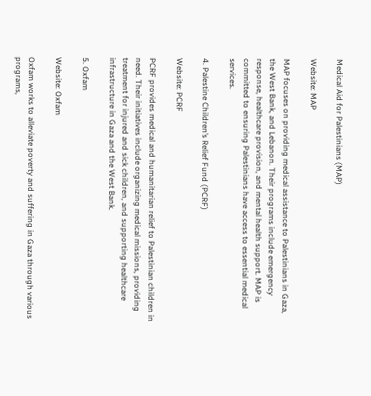Medical Aid for Palestinians (MAP)

Website: MAP

MAP focuses on providing medical assistance to Palestinians in Gaza, the West Bank, and Lebanon. Their programs include emergency response, healthcare provision, and mental health support. MAP is committed to ensuring Palestinians have access to essential medical services.

4. Palestine Children’s Relief Fund (PCRF)

Website: PCRF

PCRF provides medical and humanitarian relief to Palestinian children in need. Their initiatives include organizing medical missions, providing treatment for injured and sick children, and supporting healthcare infrastructure in Gaza and the West Bank.

5. Oxfam

Website: Oxfam

Oxfam works to alleviate poverty and suffering in Gaza through various programs,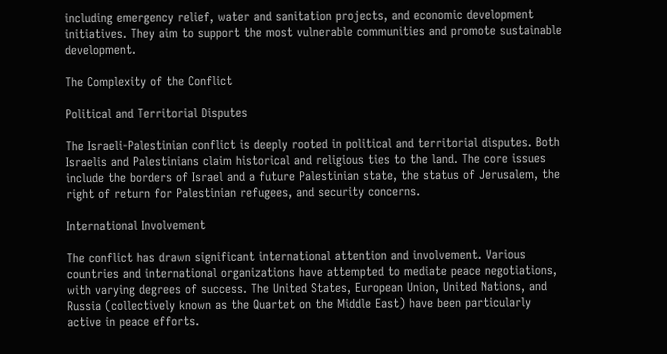including emergency relief, water and sanitation projects, and economic development initiatives. They aim to support the most vulnerable communities and promote sustainable development.

The Complexity of the Conflict

Political and Territorial Disputes

The Israeli-Palestinian conflict is deeply rooted in political and territorial disputes. Both Israelis and Palestinians claim historical and religious ties to the land. The core issues include the borders of Israel and a future Palestinian state, the status of Jerusalem, the right of return for Palestinian refugees, and security concerns.

International Involvement

The conflict has drawn significant international attention and involvement. Various countries and international organizations have attempted to mediate peace negotiations, with varying degrees of success. The United States, European Union, United Nations, and Russia (collectively known as the Quartet on the Middle East) have been particularly active in peace efforts.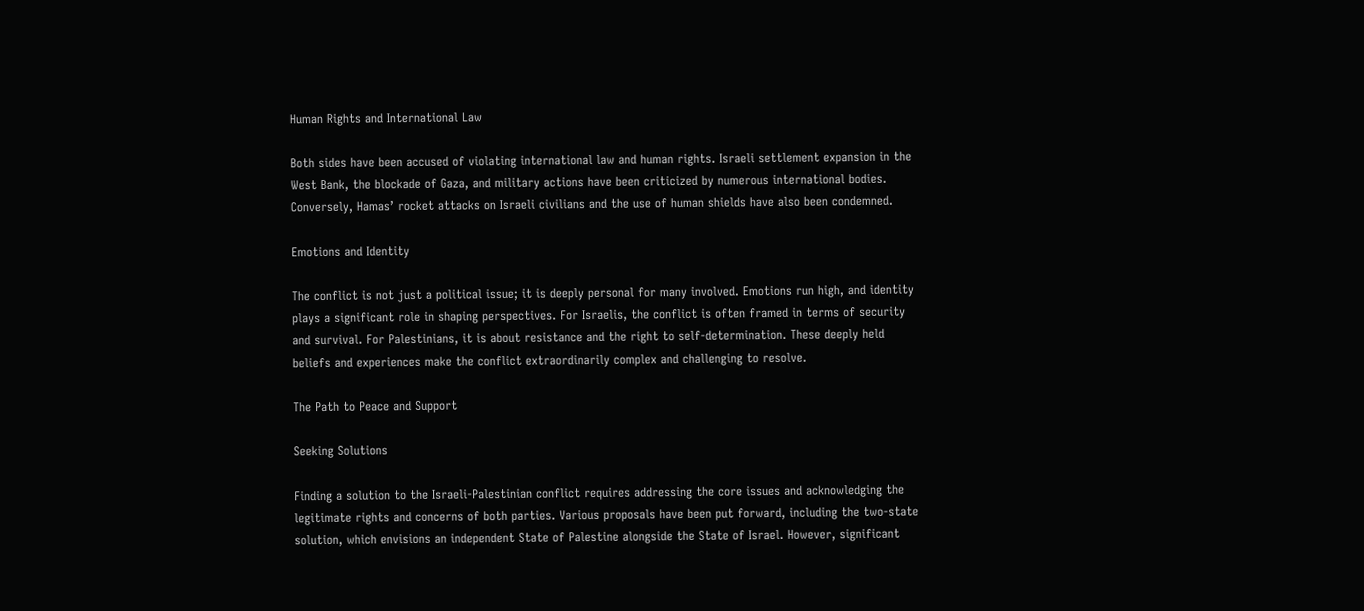Human Rights and International Law

Both sides have been accused of violating international law and human rights. Israeli settlement expansion in the West Bank, the blockade of Gaza, and military actions have been criticized by numerous international bodies. Conversely, Hamas’ rocket attacks on Israeli civilians and the use of human shields have also been condemned.

Emotions and Identity

The conflict is not just a political issue; it is deeply personal for many involved. Emotions run high, and identity plays a significant role in shaping perspectives. For Israelis, the conflict is often framed in terms of security and survival. For Palestinians, it is about resistance and the right to self-determination. These deeply held beliefs and experiences make the conflict extraordinarily complex and challenging to resolve.

The Path to Peace and Support

Seeking Solutions

Finding a solution to the Israeli-Palestinian conflict requires addressing the core issues and acknowledging the legitimate rights and concerns of both parties. Various proposals have been put forward, including the two-state solution, which envisions an independent State of Palestine alongside the State of Israel. However, significant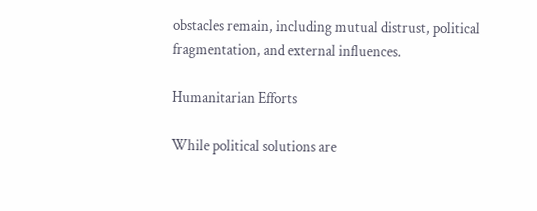obstacles remain, including mutual distrust, political fragmentation, and external influences.

Humanitarian Efforts

While political solutions are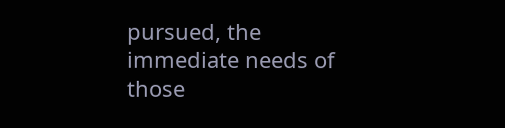pursued, the immediate needs of those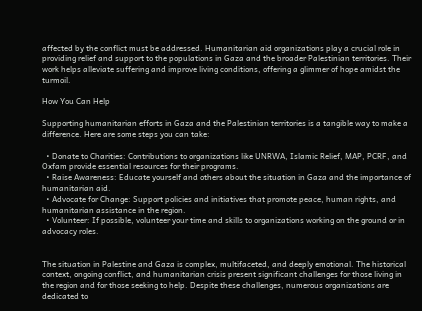affected by the conflict must be addressed. Humanitarian aid organizations play a crucial role in providing relief and support to the populations in Gaza and the broader Palestinian territories. Their work helps alleviate suffering and improve living conditions, offering a glimmer of hope amidst the turmoil.

How You Can Help

Supporting humanitarian efforts in Gaza and the Palestinian territories is a tangible way to make a difference. Here are some steps you can take:

  • Donate to Charities: Contributions to organizations like UNRWA, Islamic Relief, MAP, PCRF, and Oxfam provide essential resources for their programs.
  • Raise Awareness: Educate yourself and others about the situation in Gaza and the importance of humanitarian aid.
  • Advocate for Change: Support policies and initiatives that promote peace, human rights, and humanitarian assistance in the region.
  • Volunteer: If possible, volunteer your time and skills to organizations working on the ground or in advocacy roles.


The situation in Palestine and Gaza is complex, multifaceted, and deeply emotional. The historical context, ongoing conflict, and humanitarian crisis present significant challenges for those living in the region and for those seeking to help. Despite these challenges, numerous organizations are dedicated to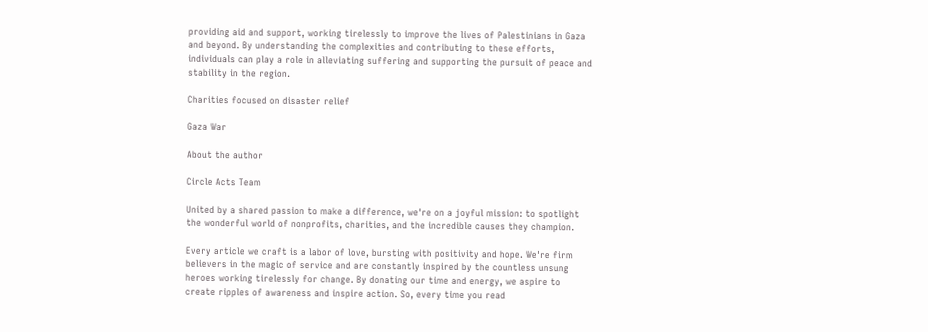providing aid and support, working tirelessly to improve the lives of Palestinians in Gaza and beyond. By understanding the complexities and contributing to these efforts, individuals can play a role in alleviating suffering and supporting the pursuit of peace and stability in the region.

Charities focused on disaster relief

Gaza War

About the author

Circle Acts Team

United by a shared passion to make a difference, we're on a joyful mission: to spotlight the wonderful world of nonprofits, charities, and the incredible causes they champion.

Every article we craft is a labor of love, bursting with positivity and hope. We're firm believers in the magic of service and are constantly inspired by the countless unsung heroes working tirelessly for change. By donating our time and energy, we aspire to create ripples of awareness and inspire action. So, every time you read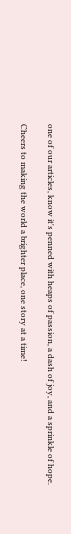one of our articles, know it's penned with heaps of passion, a dash of joy, and a sprinkle of hope.

Cheers to making the world a brighter place, one story at a time!